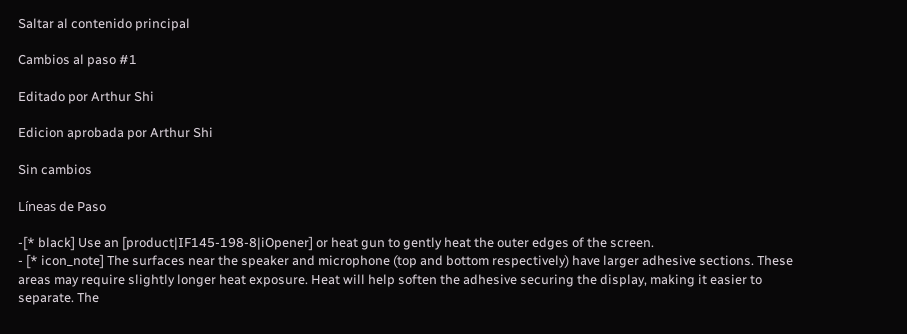Saltar al contenido principal

Cambios al paso #1

Editado por Arthur Shi

Edicion aprobada por Arthur Shi

Sin cambios

Líneas de Paso

-[* black] Use an [product|IF145-198-8|iOpener] or heat gun to gently heat the outer edges of the screen.
- [* icon_note] The surfaces near the speaker and microphone (top and bottom respectively) have larger adhesive sections. These areas may require slightly longer heat exposure. Heat will help soften the adhesive securing the display, making it easier to separate. The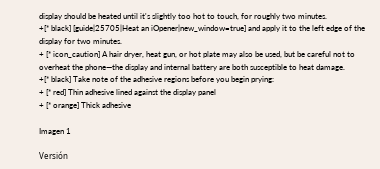display should be heated until it's slightly too hot to touch, for roughly two minutes.
+[* black] [guide|25705|Heat an iOpener|new_window=true] and apply it to the left edge of the display for two minutes.
+ [* icon_caution] A hair dryer, heat gun, or hot plate may also be used, but be careful not to overheat the phone—the display and internal battery are both susceptible to heat damage.
+[* black] Take note of the adhesive regions before you begin prying:
+ [* red] Thin adhesive lined against the display panel
+ [* orange] Thick adhesive

Imagen 1

Versión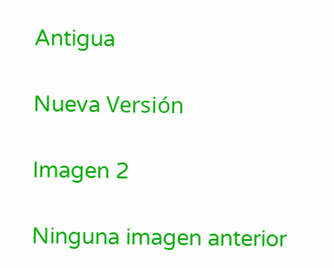Antigua

Nueva Versión

Imagen 2

Ninguna imagen anterior